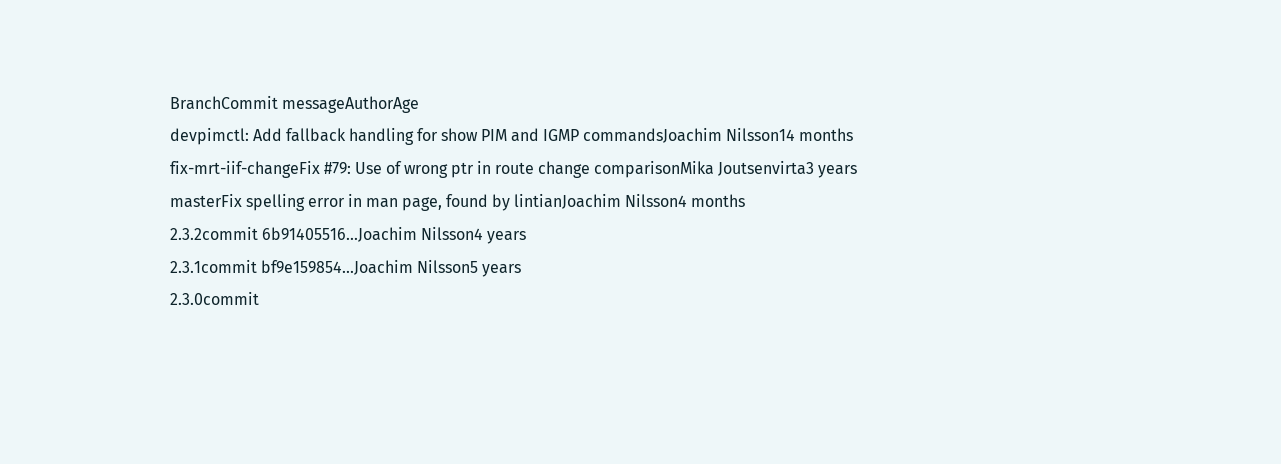BranchCommit messageAuthorAge
devpimctl: Add fallback handling for show PIM and IGMP commandsJoachim Nilsson14 months
fix-mrt-iif-changeFix #79: Use of wrong ptr in route change comparisonMika Joutsenvirta3 years
masterFix spelling error in man page, found by lintianJoachim Nilsson4 months
2.3.2commit 6b91405516...Joachim Nilsson4 years
2.3.1commit bf9e159854...Joachim Nilsson5 years
2.3.0commit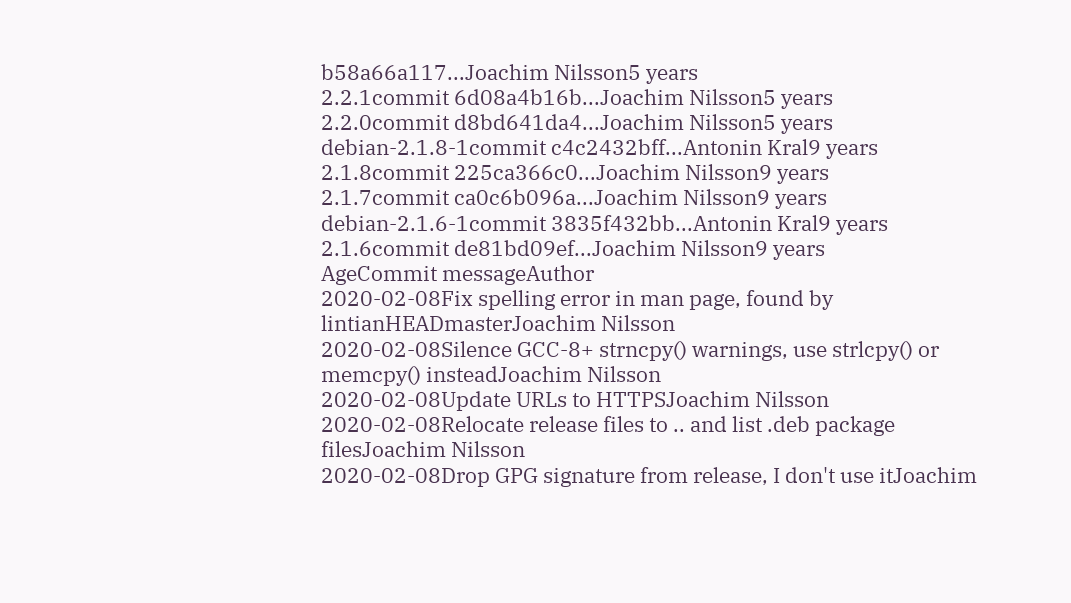b58a66a117...Joachim Nilsson5 years
2.2.1commit 6d08a4b16b...Joachim Nilsson5 years
2.2.0commit d8bd641da4...Joachim Nilsson5 years
debian-2.1.8-1commit c4c2432bff...Antonin Kral9 years
2.1.8commit 225ca366c0...Joachim Nilsson9 years
2.1.7commit ca0c6b096a...Joachim Nilsson9 years
debian-2.1.6-1commit 3835f432bb...Antonin Kral9 years
2.1.6commit de81bd09ef...Joachim Nilsson9 years
AgeCommit messageAuthor
2020-02-08Fix spelling error in man page, found by lintianHEADmasterJoachim Nilsson
2020-02-08Silence GCC-8+ strncpy() warnings, use strlcpy() or memcpy() insteadJoachim Nilsson
2020-02-08Update URLs to HTTPSJoachim Nilsson
2020-02-08Relocate release files to .. and list .deb package filesJoachim Nilsson
2020-02-08Drop GPG signature from release, I don't use itJoachim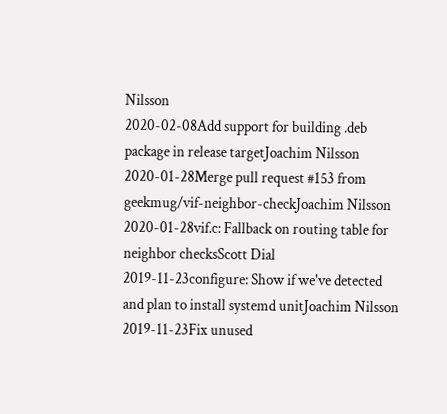Nilsson
2020-02-08Add support for building .deb package in release targetJoachim Nilsson
2020-01-28Merge pull request #153 from geekmug/vif-neighbor-checkJoachim Nilsson
2020-01-28vif.c: Fallback on routing table for neighbor checksScott Dial
2019-11-23configure: Show if we've detected and plan to install systemd unitJoachim Nilsson
2019-11-23Fix unused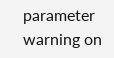parameter warning on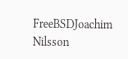FreeBSDJoachim Nilsson